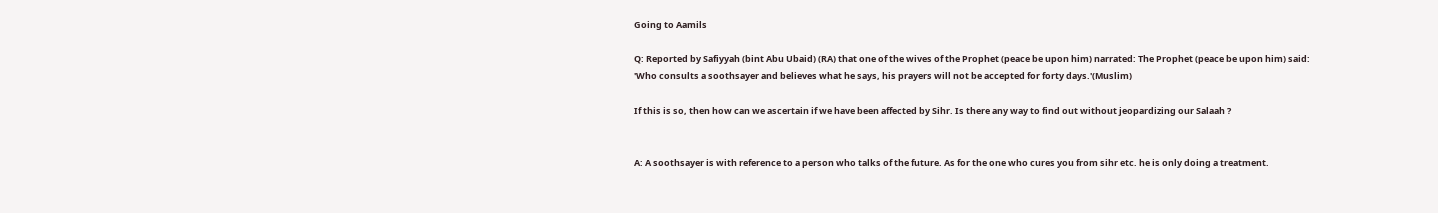Going to Aamils

Q: Reported by Safiyyah (bint Abu Ubaid) (RA) that one of the wives of the Prophet (peace be upon him) narrated: The Prophet (peace be upon him) said: 'Who consults a soothsayer and believes what he says, his prayers will not be accepted for forty days.'(Muslim)

If this is so, then how can we ascertain if we have been affected by Sihr. Is there any way to find out without jeopardizing our Salaah ?


A: A soothsayer is with reference to a person who talks of the future. As for the one who cures you from sihr etc. he is only doing a treatment.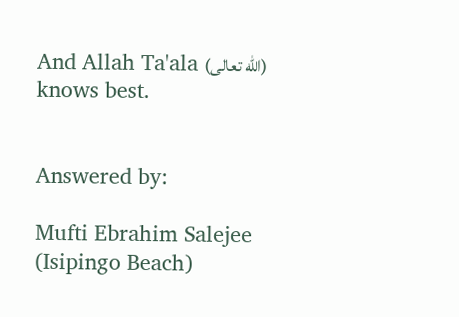And Allah Ta'ala (الله تعالى) knows best.


Answered by:

Mufti Ebrahim Salejee (Isipingo Beach)